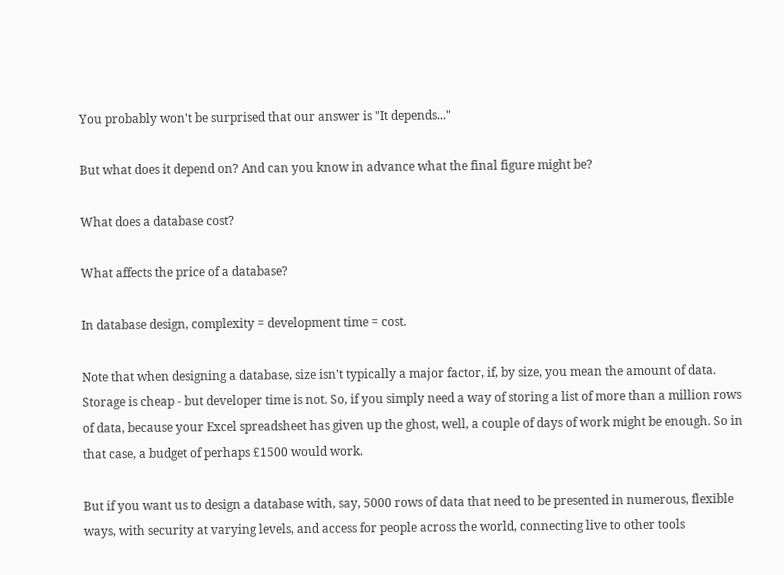You probably won't be surprised that our answer is "It depends..."

But what does it depend on? And can you know in advance what the final figure might be?

What does a database cost?

What affects the price of a database?

In database design, complexity = development time = cost.

Note that when designing a database, size isn't typically a major factor, if, by size, you mean the amount of data. Storage is cheap - but developer time is not. So, if you simply need a way of storing a list of more than a million rows of data, because your Excel spreadsheet has given up the ghost, well, a couple of days of work might be enough. So in that case, a budget of perhaps £1500 would work.

But if you want us to design a database with, say, 5000 rows of data that need to be presented in numerous, flexible ways, with security at varying levels, and access for people across the world, connecting live to other tools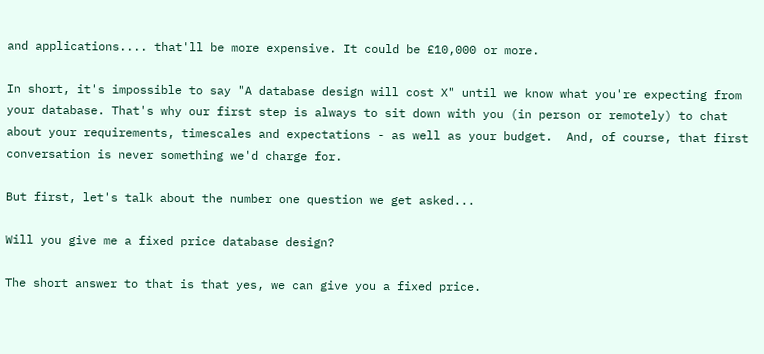and applications.... that'll be more expensive. It could be £10,000 or more.

In short, it's impossible to say "A database design will cost X" until we know what you're expecting from your database. That's why our first step is always to sit down with you (in person or remotely) to chat about your requirements, timescales and expectations - as well as your budget.  And, of course, that first conversation is never something we'd charge for.

But first, let's talk about the number one question we get asked...

Will you give me a fixed price database design?

The short answer to that is that yes, we can give you a fixed price.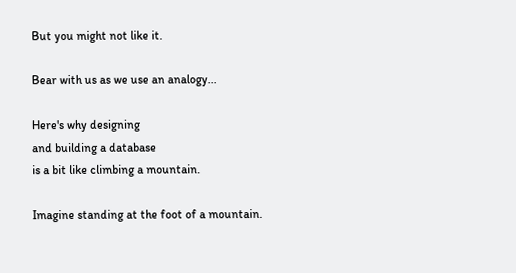But you might not like it.

Bear with us as we use an analogy...

Here's why designing
and building a database
is a bit like climbing a mountain.

Imagine standing at the foot of a mountain.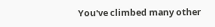You've climbed many other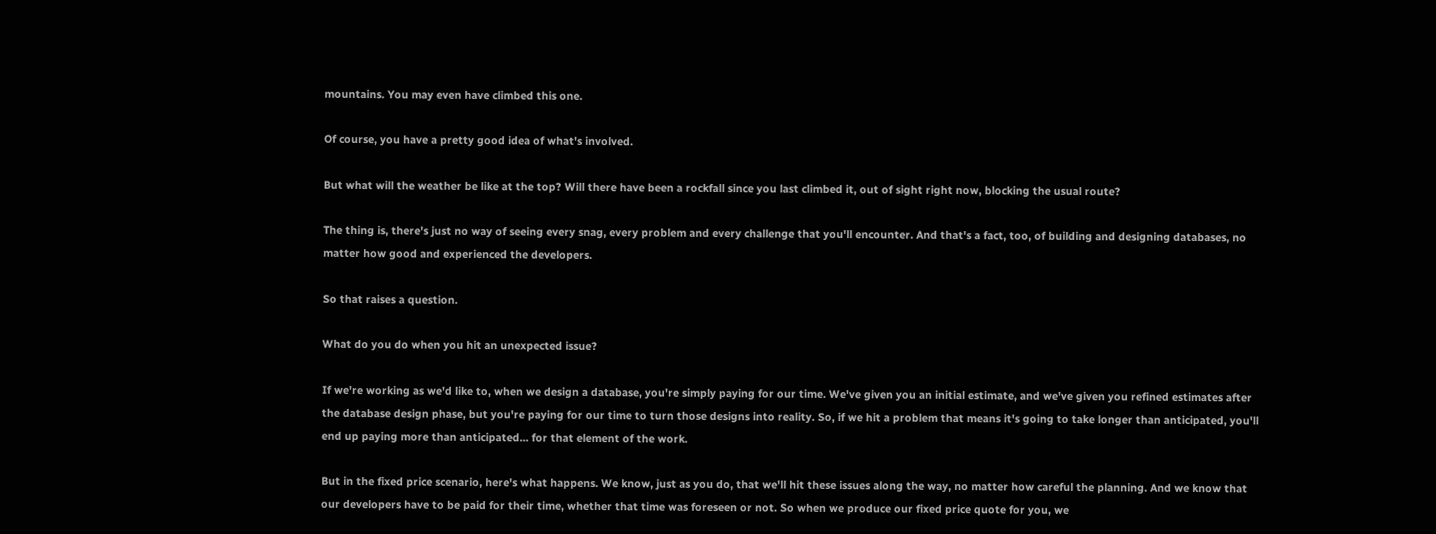mountains. You may even have climbed this one.

Of course, you have a pretty good idea of what's involved.

But what will the weather be like at the top? Will there have been a rockfall since you last climbed it, out of sight right now, blocking the usual route?

The thing is, there's just no way of seeing every snag, every problem and every challenge that you'll encounter. And that's a fact, too, of building and designing databases, no matter how good and experienced the developers.

So that raises a question.

What do you do when you hit an unexpected issue?

If we're working as we'd like to, when we design a database, you're simply paying for our time. We've given you an initial estimate, and we've given you refined estimates after the database design phase, but you're paying for our time to turn those designs into reality. So, if we hit a problem that means it's going to take longer than anticipated, you'll end up paying more than anticipated... for that element of the work.

But in the fixed price scenario, here's what happens. We know, just as you do, that we'll hit these issues along the way, no matter how careful the planning. And we know that our developers have to be paid for their time, whether that time was foreseen or not. So when we produce our fixed price quote for you, we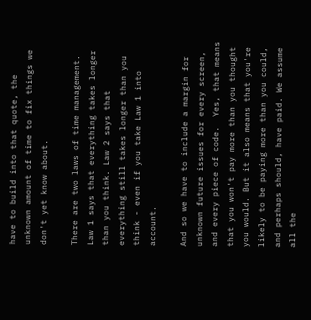have to build into that quote, the unknown amount of time to fix things we don't yet know about.

There are two laws of time management. Law 1 says that everything takes longer than you think. Law 2 says that everything still takes longer than you think - even if you take Law 1 into account.

And so we have to include a margin for unknown future issues for every screen, and every piece of code.  Yes, that means that you won't pay more than you thought you would. But it also means that you're likely to be paying more than you could, and perhaps should, have paid. We assume all the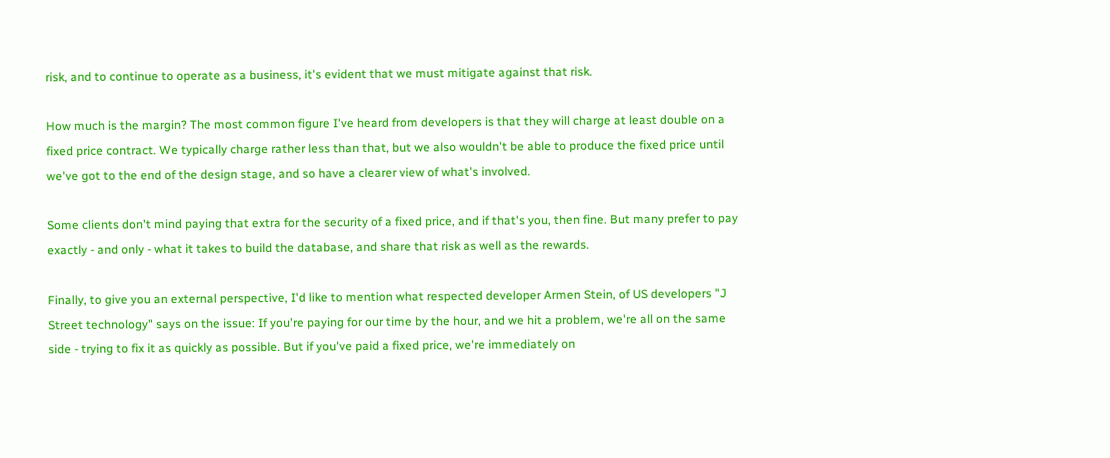risk, and to continue to operate as a business, it's evident that we must mitigate against that risk.

How much is the margin? The most common figure I've heard from developers is that they will charge at least double on a fixed price contract. We typically charge rather less than that, but we also wouldn't be able to produce the fixed price until we've got to the end of the design stage, and so have a clearer view of what's involved.

Some clients don't mind paying that extra for the security of a fixed price, and if that's you, then fine. But many prefer to pay exactly - and only - what it takes to build the database, and share that risk as well as the rewards.

Finally, to give you an external perspective, I'd like to mention what respected developer Armen Stein, of US developers "J Street technology" says on the issue: If you're paying for our time by the hour, and we hit a problem, we're all on the same side - trying to fix it as quickly as possible. But if you've paid a fixed price, we're immediately on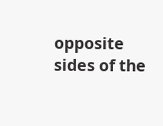opposite sides of the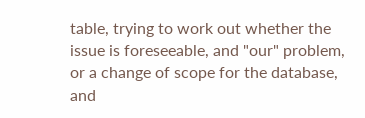table, trying to work out whether the issue is foreseeable, and "our" problem, or a change of scope for the database, and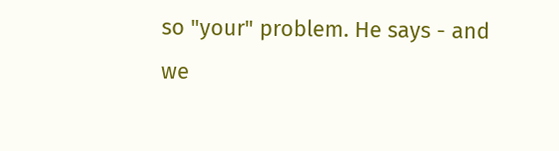so "your" problem. He says - and we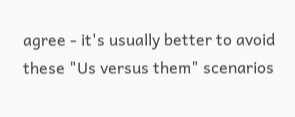agree - it's usually better to avoid these "Us versus them" scenarios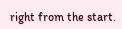right from the start.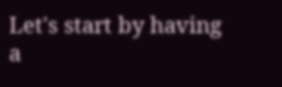Let's start by having a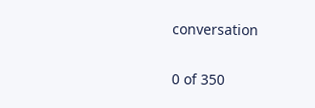conversation

0 of 350